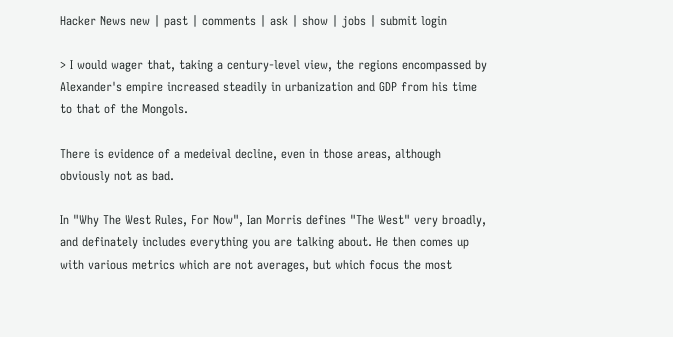Hacker News new | past | comments | ask | show | jobs | submit login

> I would wager that, taking a century-level view, the regions encompassed by Alexander's empire increased steadily in urbanization and GDP from his time to that of the Mongols.

There is evidence of a medeival decline, even in those areas, although obviously not as bad.

In "Why The West Rules, For Now", Ian Morris defines "The West" very broadly, and definately includes everything you are talking about. He then comes up with various metrics which are not averages, but which focus the most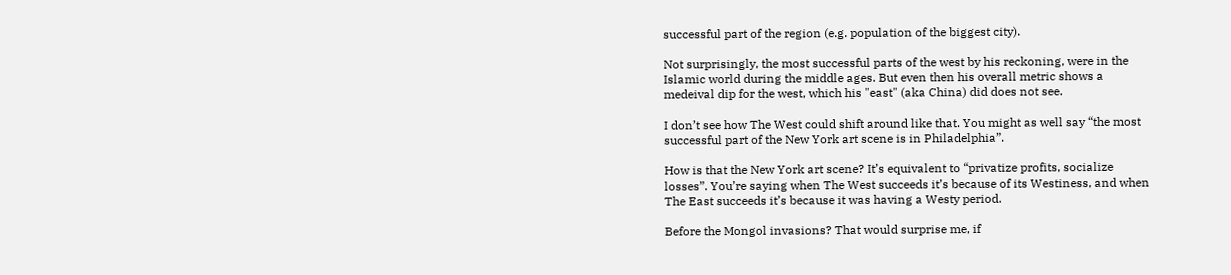successful part of the region (e.g. population of the biggest city).

Not surprisingly, the most successful parts of the west by his reckoning, were in the Islamic world during the middle ages. But even then his overall metric shows a medeival dip for the west, which his "east" (aka China) did does not see.

I don’t see how The West could shift around like that. You might as well say “the most successful part of the New York art scene is in Philadelphia”.

How is that the New York art scene? It’s equivalent to “privatize profits, socialize losses”. You’re saying when The West succeeds it’s because of its Westiness, and when The East succeeds it’s because it was having a Westy period.

Before the Mongol invasions? That would surprise me, if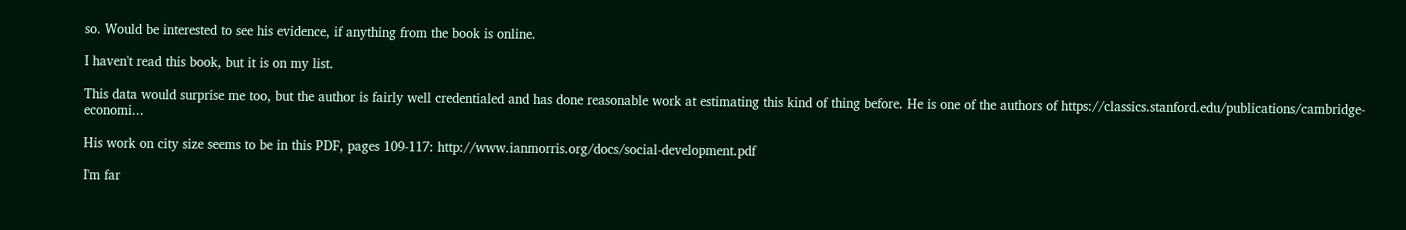so. Would be interested to see his evidence, if anything from the book is online.

I haven't read this book, but it is on my list.

This data would surprise me too, but the author is fairly well credentialed and has done reasonable work at estimating this kind of thing before. He is one of the authors of https://classics.stanford.edu/publications/cambridge-economi...

His work on city size seems to be in this PDF, pages 109-117: http://www.ianmorris.org/docs/social-development.pdf

I'm far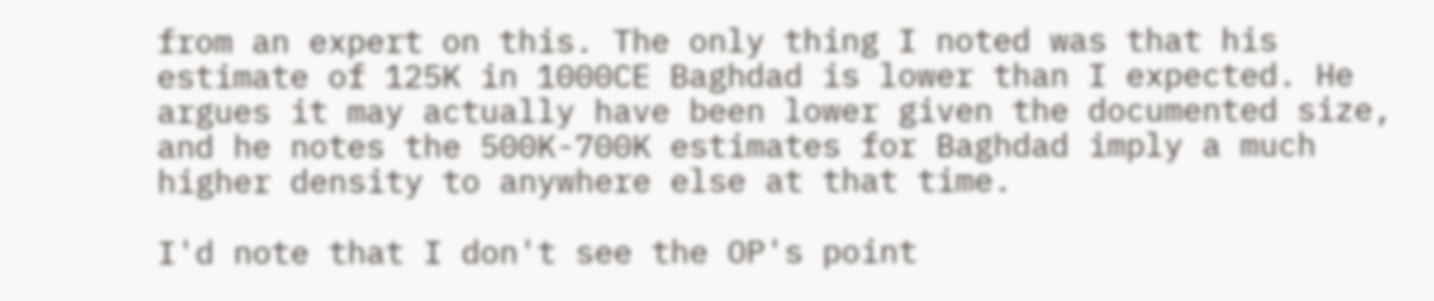from an expert on this. The only thing I noted was that his estimate of 125K in 1000CE Baghdad is lower than I expected. He argues it may actually have been lower given the documented size, and he notes the 500K-700K estimates for Baghdad imply a much higher density to anywhere else at that time.

I'd note that I don't see the OP's point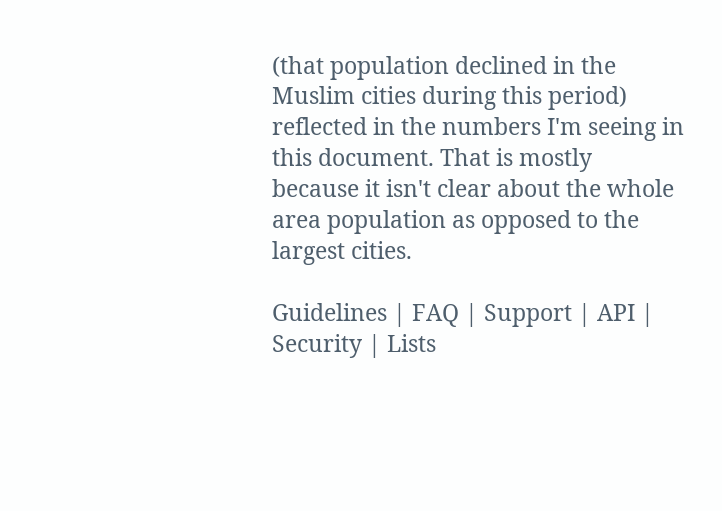(that population declined in the Muslim cities during this period) reflected in the numbers I'm seeing in this document. That is mostly because it isn't clear about the whole area population as opposed to the largest cities.

Guidelines | FAQ | Support | API | Security | Lists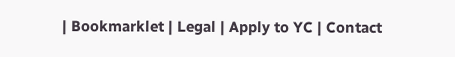| Bookmarklet | Legal | Apply to YC | Contact